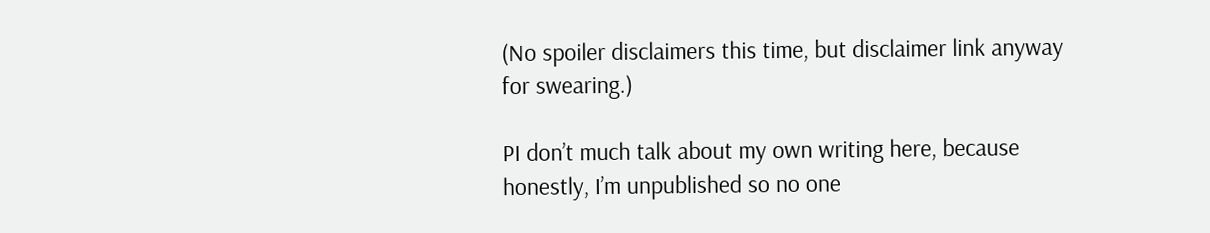(No spoiler disclaimers this time, but disclaimer link anyway for swearing.)

PI don’t much talk about my own writing here, because honestly, I’m unpublished so no one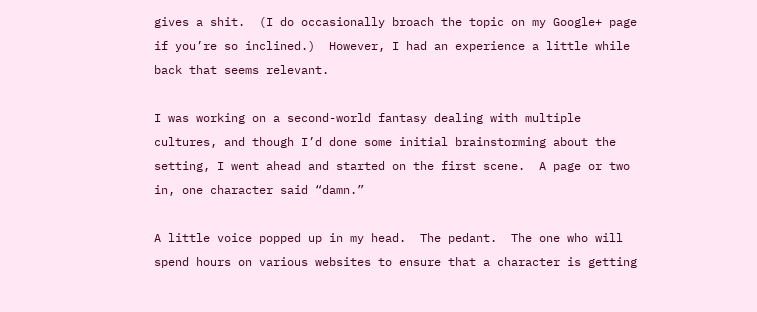gives a shit.  (I do occasionally broach the topic on my Google+ page if you’re so inclined.)  However, I had an experience a little while back that seems relevant.

I was working on a second-world fantasy dealing with multiple cultures, and though I’d done some initial brainstorming about the setting, I went ahead and started on the first scene.  A page or two in, one character said “damn.”

A little voice popped up in my head.  The pedant.  The one who will spend hours on various websites to ensure that a character is getting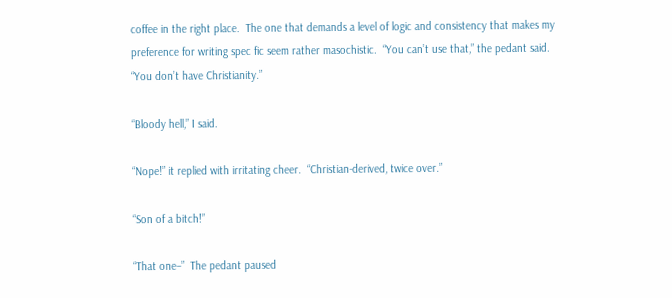coffee in the right place.  The one that demands a level of logic and consistency that makes my preference for writing spec fic seem rather masochistic.  “You can’t use that,” the pedant said.  “You don’t have Christianity.”

“Bloody hell,” I said.

“Nope!” it replied with irritating cheer.  “Christian-derived, twice over.”

“Son of a bitch!”

“That one–”  The pedant paused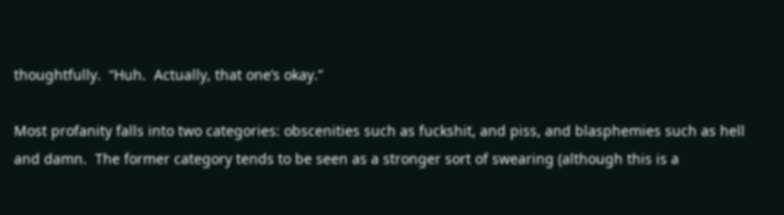thoughtfully.  “Huh.  Actually, that one’s okay.”

Most profanity falls into two categories: obscenities such as fuckshit, and piss, and blasphemies such as hell and damn.  The former category tends to be seen as a stronger sort of swearing (although this is a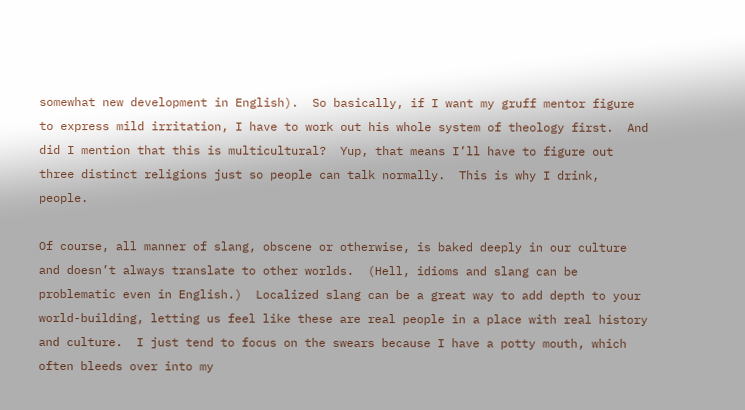somewhat new development in English).  So basically, if I want my gruff mentor figure to express mild irritation, I have to work out his whole system of theology first.  And did I mention that this is multicultural?  Yup, that means I’ll have to figure out three distinct religions just so people can talk normally.  This is why I drink, people.

Of course, all manner of slang, obscene or otherwise, is baked deeply in our culture and doesn’t always translate to other worlds.  (Hell, idioms and slang can be problematic even in English.)  Localized slang can be a great way to add depth to your world-building, letting us feel like these are real people in a place with real history and culture.  I just tend to focus on the swears because I have a potty mouth, which often bleeds over into my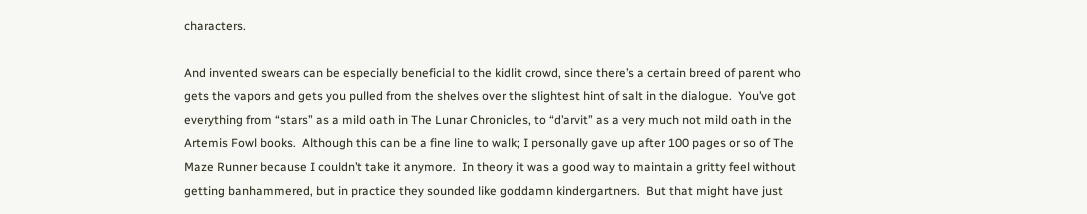characters.

And invented swears can be especially beneficial to the kidlit crowd, since there’s a certain breed of parent who gets the vapors and gets you pulled from the shelves over the slightest hint of salt in the dialogue.  You’ve got everything from “stars” as a mild oath in The Lunar Chronicles, to “d’arvit” as a very much not mild oath in the Artemis Fowl books.  Although this can be a fine line to walk; I personally gave up after 100 pages or so of The Maze Runner because I couldn’t take it anymore.  In theory it was a good way to maintain a gritty feel without getting banhammered, but in practice they sounded like goddamn kindergartners.  But that might have just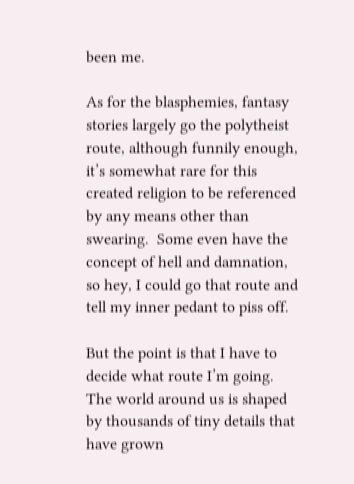been me.

As for the blasphemies, fantasy stories largely go the polytheist route, although funnily enough, it’s somewhat rare for this created religion to be referenced by any means other than swearing.  Some even have the concept of hell and damnation, so hey, I could go that route and tell my inner pedant to piss off.

But the point is that I have to decide what route I’m going.  The world around us is shaped by thousands of tiny details that have grown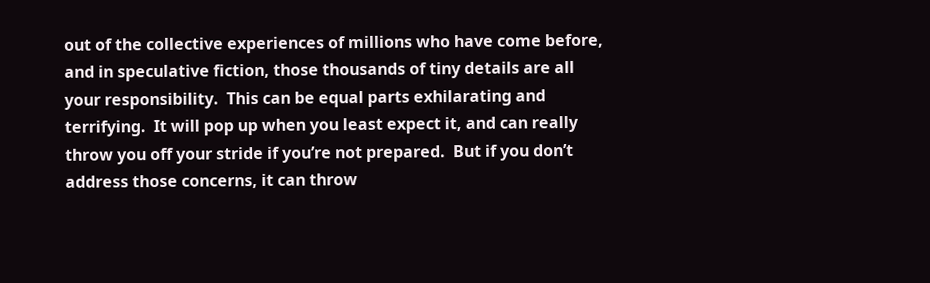out of the collective experiences of millions who have come before, and in speculative fiction, those thousands of tiny details are all your responsibility.  This can be equal parts exhilarating and terrifying.  It will pop up when you least expect it, and can really throw you off your stride if you’re not prepared.  But if you don’t address those concerns, it can throw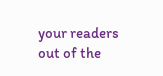your readers out of the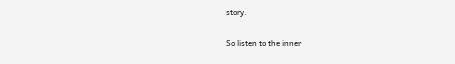story.

So listen to the inner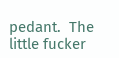pedant.  The little fucker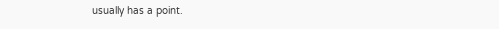usually has a point.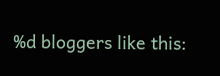%d bloggers like this: